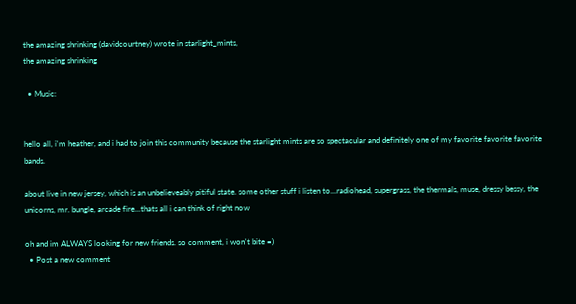the amazing shrinking (davidcourtney) wrote in starlight_mints,
the amazing shrinking

  • Music:


hello all, i'm heather, and i had to join this community because the starlight mints are so spectacular and definitely one of my favorite favorite favorite bands.

about live in new jersey, which is an unbelieveably pitiful state. some other stuff i listen to...radiohead, supergrass, the thermals, muse, dressy bessy, the unicorns, mr. bungle, arcade fire...thats all i can think of right now

oh and im ALWAYS looking for new friends. so comment, i won't bite =)
  • Post a new comment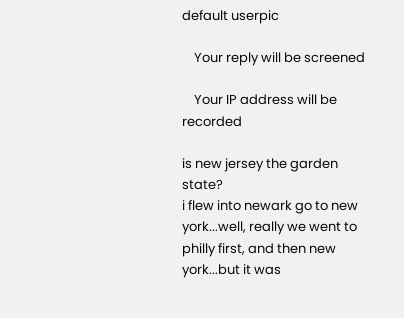default userpic

    Your reply will be screened

    Your IP address will be recorded

is new jersey the garden state?
i flew into newark go to new york...well, really we went to philly first, and then new york...but it was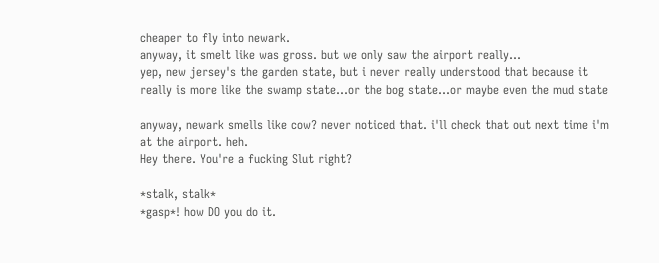cheaper to fly into newark.
anyway, it smelt like was gross. but we only saw the airport really...
yep, new jersey's the garden state, but i never really understood that because it really is more like the swamp state...or the bog state...or maybe even the mud state

anyway, newark smells like cow? never noticed that. i'll check that out next time i'm at the airport. heh.
Hey there. You're a fucking Slut right?

*stalk, stalk*
*gasp*! how DO you do it.